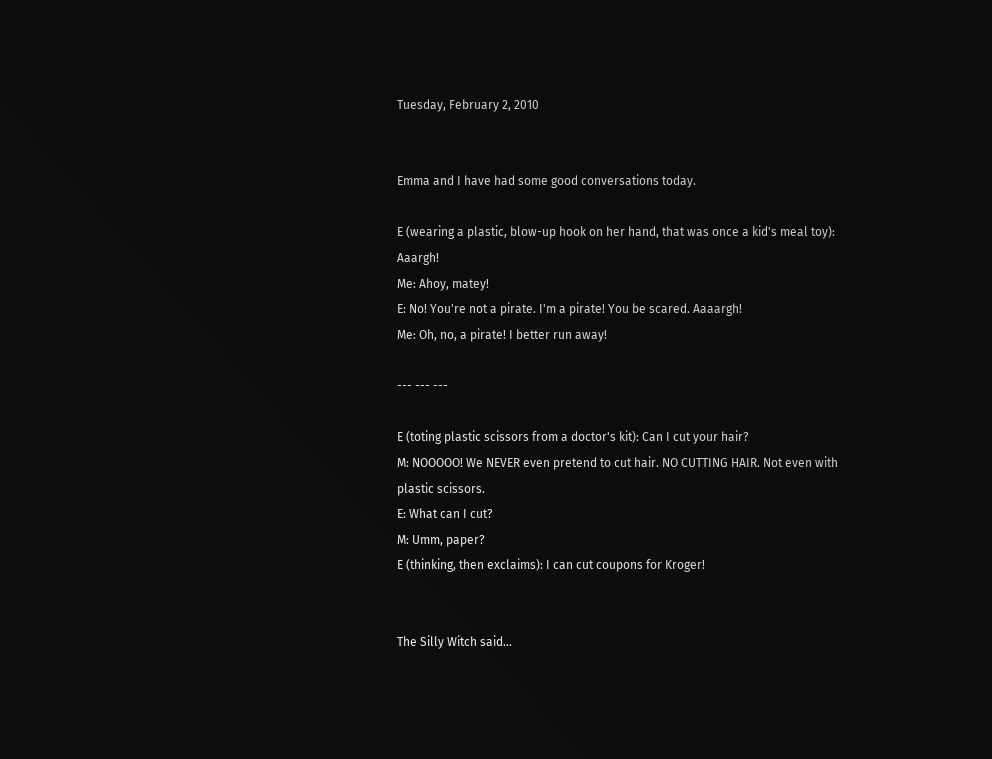Tuesday, February 2, 2010


Emma and I have had some good conversations today.

E (wearing a plastic, blow-up hook on her hand, that was once a kid's meal toy): Aaargh!
Me: Ahoy, matey!
E: No! You're not a pirate. I'm a pirate! You be scared. Aaaargh!
Me: Oh, no, a pirate! I better run away!

--- --- ---

E (toting plastic scissors from a doctor's kit): Can I cut your hair?
M: NOOOOO! We NEVER even pretend to cut hair. NO CUTTING HAIR. Not even with plastic scissors.
E: What can I cut?
M: Umm, paper?
E (thinking, then exclaims): I can cut coupons for Kroger!


The Silly Witch said...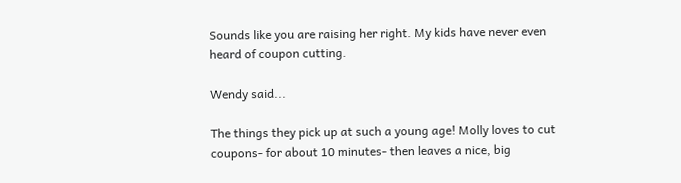Sounds like you are raising her right. My kids have never even heard of coupon cutting.

Wendy said...

The things they pick up at such a young age! Molly loves to cut coupons- for about 10 minutes- then leaves a nice, big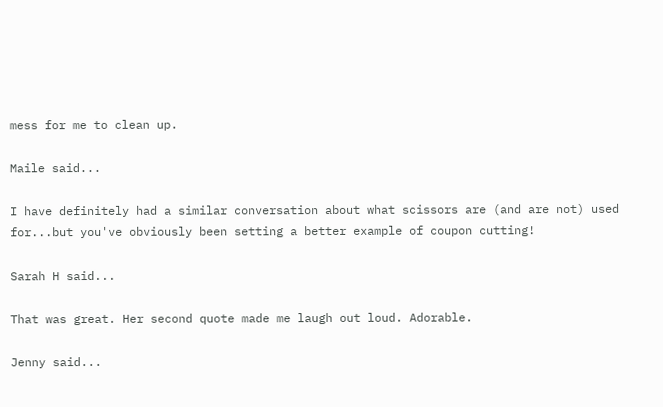mess for me to clean up.

Maile said...

I have definitely had a similar conversation about what scissors are (and are not) used for...but you've obviously been setting a better example of coupon cutting!

Sarah H said...

That was great. Her second quote made me laugh out loud. Adorable.

Jenny said...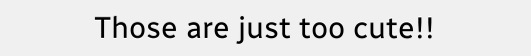Those are just too cute!!